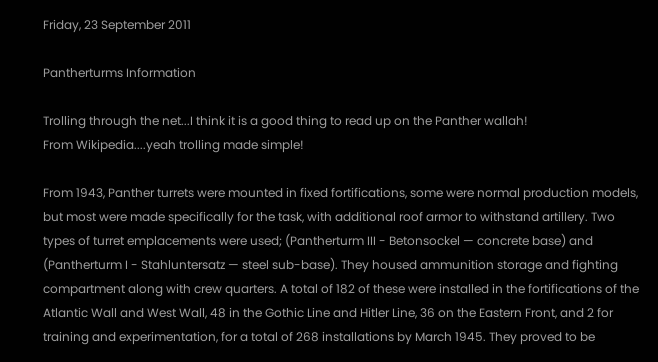Friday, 23 September 2011

Pantherturms Information

Trolling through the net...I think it is a good thing to read up on the Panther wallah!
From Wikipedia....yeah trolling made simple!

From 1943, Panther turrets were mounted in fixed fortifications, some were normal production models, but most were made specifically for the task, with additional roof armor to withstand artillery. Two types of turret emplacements were used; (Pantherturm III - Betonsockel — concrete base) and (Pantherturm I - Stahluntersatz — steel sub-base). They housed ammunition storage and fighting compartment along with crew quarters. A total of 182 of these were installed in the fortifications of the Atlantic Wall and West Wall, 48 in the Gothic Line and Hitler Line, 36 on the Eastern Front, and 2 for training and experimentation, for a total of 268 installations by March 1945. They proved to be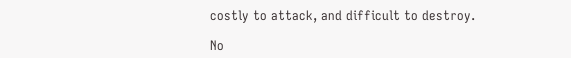costly to attack, and difficult to destroy.

No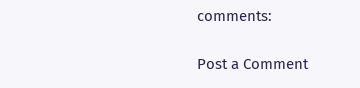comments:

Post a Comment